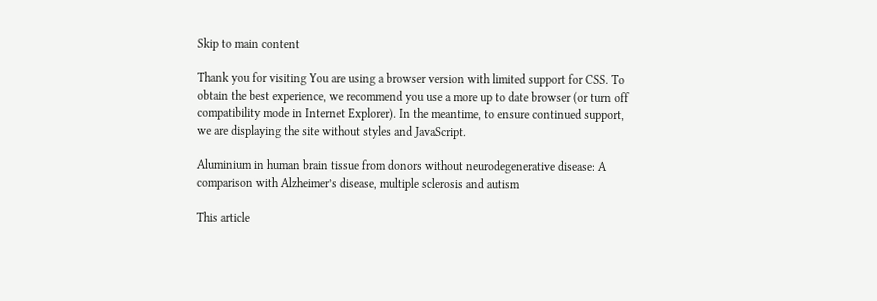Skip to main content

Thank you for visiting You are using a browser version with limited support for CSS. To obtain the best experience, we recommend you use a more up to date browser (or turn off compatibility mode in Internet Explorer). In the meantime, to ensure continued support, we are displaying the site without styles and JavaScript.

Aluminium in human brain tissue from donors without neurodegenerative disease: A comparison with Alzheimer’s disease, multiple sclerosis and autism

This article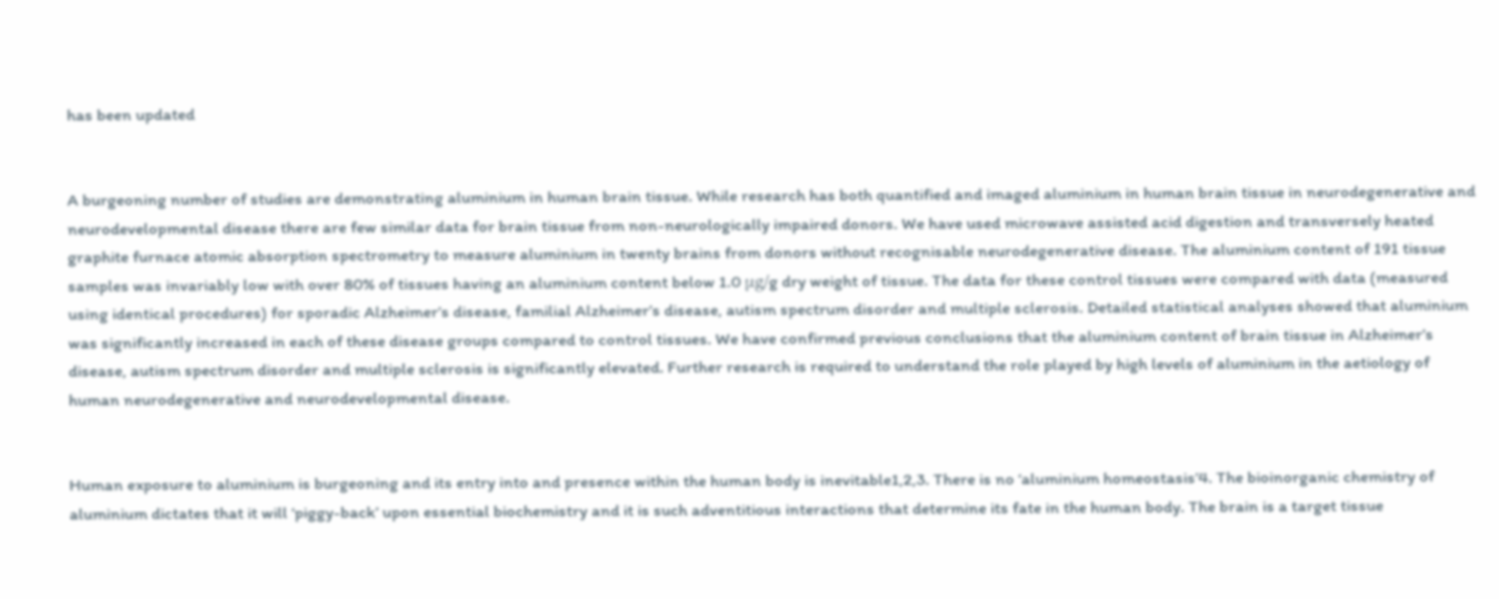has been updated


A burgeoning number of studies are demonstrating aluminium in human brain tissue. While research has both quantified and imaged aluminium in human brain tissue in neurodegenerative and neurodevelopmental disease there are few similar data for brain tissue from non-neurologically impaired donors. We have used microwave assisted acid digestion and transversely heated graphite furnace atomic absorption spectrometry to measure aluminium in twenty brains from donors without recognisable neurodegenerative disease. The aluminium content of 191 tissue samples was invariably low with over 80% of tissues having an aluminium content below 1.0 μg/g dry weight of tissue. The data for these control tissues were compared with data (measured using identical procedures) for sporadic Alzheimer’s disease, familial Alzheimer’s disease, autism spectrum disorder and multiple sclerosis. Detailed statistical analyses showed that aluminium was significantly increased in each of these disease groups compared to control tissues. We have confirmed previous conclusions that the aluminium content of brain tissue in Alzheimer’s disease, autism spectrum disorder and multiple sclerosis is significantly elevated. Further research is required to understand the role played by high levels of aluminium in the aetiology of human neurodegenerative and neurodevelopmental disease.


Human exposure to aluminium is burgeoning and its entry into and presence within the human body is inevitable1,2,3. There is no ‘aluminium homeostasis’4. The bioinorganic chemistry of aluminium dictates that it will ‘piggy-back’ upon essential biochemistry and it is such adventitious interactions that determine its fate in the human body. The brain is a target tissue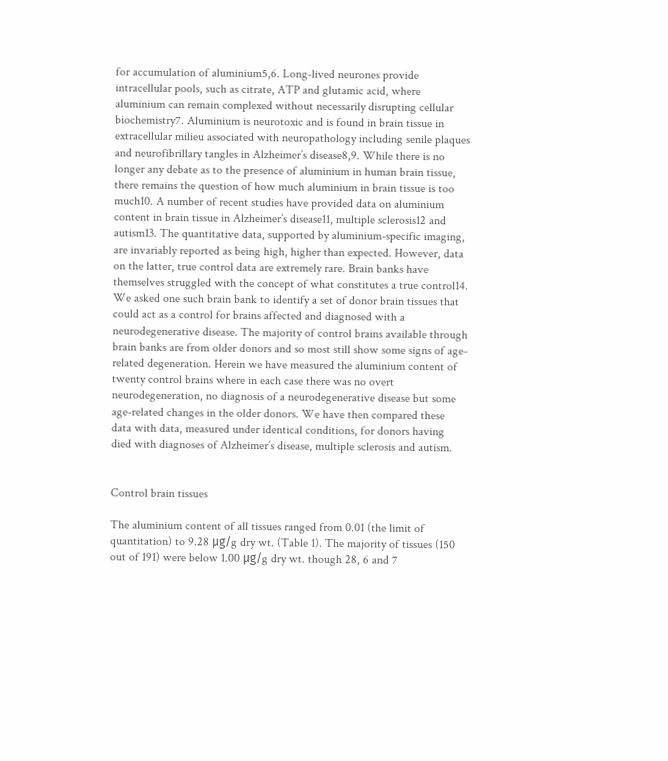for accumulation of aluminium5,6. Long-lived neurones provide intracellular pools, such as citrate, ATP and glutamic acid, where aluminium can remain complexed without necessarily disrupting cellular biochemistry7. Aluminium is neurotoxic and is found in brain tissue in extracellular milieu associated with neuropathology including senile plaques and neurofibrillary tangles in Alzheimer’s disease8,9. While there is no longer any debate as to the presence of aluminium in human brain tissue, there remains the question of how much aluminium in brain tissue is too much10. A number of recent studies have provided data on aluminium content in brain tissue in Alzheimer’s disease11, multiple sclerosis12 and autism13. The quantitative data, supported by aluminium-specific imaging, are invariably reported as being high, higher than expected. However, data on the latter, true control data are extremely rare. Brain banks have themselves struggled with the concept of what constitutes a true control14. We asked one such brain bank to identify a set of donor brain tissues that could act as a control for brains affected and diagnosed with a neurodegenerative disease. The majority of control brains available through brain banks are from older donors and so most still show some signs of age-related degeneration. Herein we have measured the aluminium content of twenty control brains where in each case there was no overt neurodegeneration, no diagnosis of a neurodegenerative disease but some age-related changes in the older donors. We have then compared these data with data, measured under identical conditions, for donors having died with diagnoses of Alzheimer’s disease, multiple sclerosis and autism.


Control brain tissues

The aluminium content of all tissues ranged from 0.01 (the limit of quantitation) to 9.28 μg/g dry wt. (Table 1). The majority of tissues (150 out of 191) were below 1.00 μg/g dry wt. though 28, 6 and 7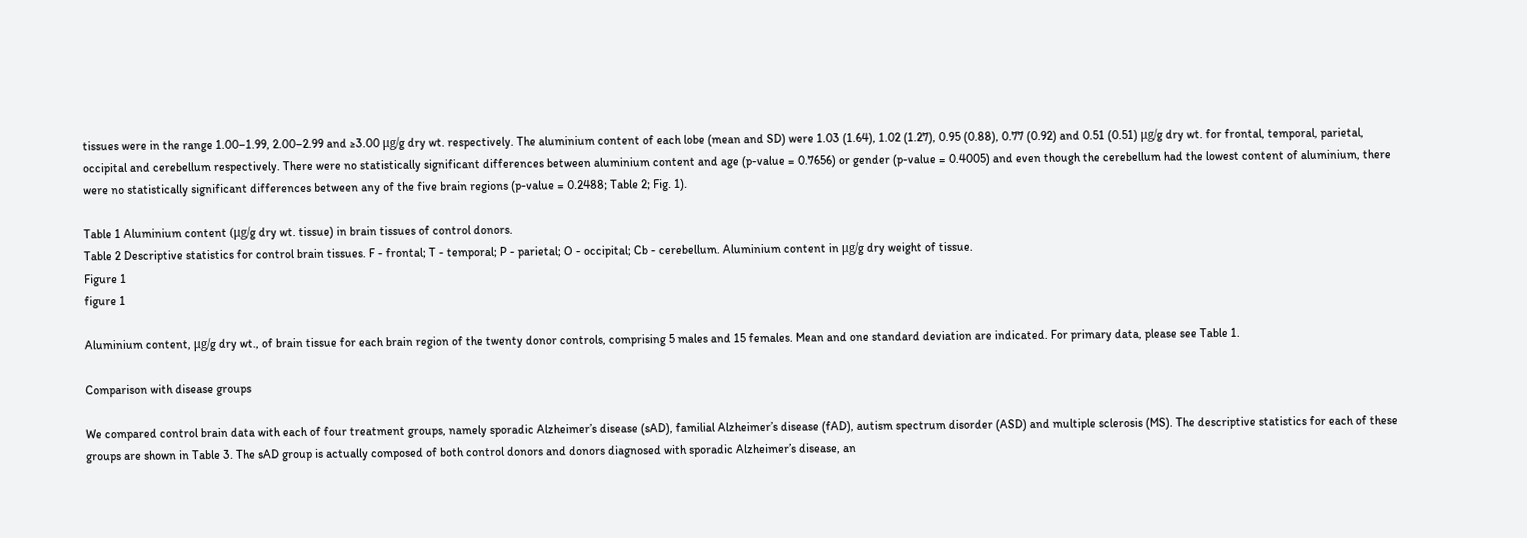tissues were in the range 1.00–1.99, 2.00–2.99 and ≥3.00 μg/g dry wt. respectively. The aluminium content of each lobe (mean and SD) were 1.03 (1.64), 1.02 (1.27), 0.95 (0.88), 0.77 (0.92) and 0.51 (0.51) μg/g dry wt. for frontal, temporal, parietal, occipital and cerebellum respectively. There were no statistically significant differences between aluminium content and age (p-value = 0.7656) or gender (p-value = 0.4005) and even though the cerebellum had the lowest content of aluminium, there were no statistically significant differences between any of the five brain regions (p-value = 0.2488; Table 2; Fig. 1).

Table 1 Aluminium content (μg/g dry wt. tissue) in brain tissues of control donors.
Table 2 Descriptive statistics for control brain tissues. F - frontal; T - temporal; P - parietal; O - occipital; Cb - cerebellum. Aluminium content in μg/g dry weight of tissue.
Figure 1
figure 1

Aluminium content, μg/g dry wt., of brain tissue for each brain region of the twenty donor controls, comprising 5 males and 15 females. Mean and one standard deviation are indicated. For primary data, please see Table 1.

Comparison with disease groups

We compared control brain data with each of four treatment groups, namely sporadic Alzheimer’s disease (sAD), familial Alzheimer’s disease (fAD), autism spectrum disorder (ASD) and multiple sclerosis (MS). The descriptive statistics for each of these groups are shown in Table 3. The sAD group is actually composed of both control donors and donors diagnosed with sporadic Alzheimer’s disease, an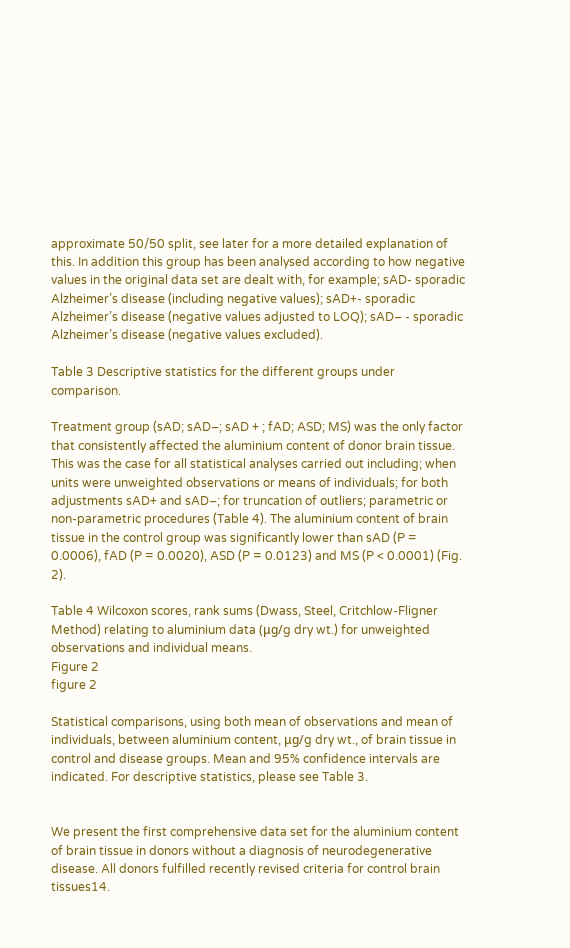approximate 50/50 split, see later for a more detailed explanation of this. In addition this group has been analysed according to how negative values in the original data set are dealt with, for example; sAD- sporadic Alzheimer’s disease (including negative values); sAD+- sporadic Alzheimer’s disease (negative values adjusted to LOQ); sAD– - sporadic Alzheimer’s disease (negative values excluded).

Table 3 Descriptive statistics for the different groups under comparison.

Treatment group (sAD; sAD–; sAD + ; fAD; ASD; MS) was the only factor that consistently affected the aluminium content of donor brain tissue. This was the case for all statistical analyses carried out including; when units were unweighted observations or means of individuals; for both adjustments sAD+ and sAD–; for truncation of outliers; parametric or non-parametric procedures (Table 4). The aluminium content of brain tissue in the control group was significantly lower than sAD (P = 0.0006), fAD (P = 0.0020), ASD (P = 0.0123) and MS (P < 0.0001) (Fig. 2).

Table 4 Wilcoxon scores, rank sums (Dwass, Steel, Critchlow-Fligner Method) relating to aluminium data (μg/g dry wt.) for unweighted observations and individual means.
Figure 2
figure 2

Statistical comparisons, using both mean of observations and mean of individuals, between aluminium content, μg/g dry wt., of brain tissue in control and disease groups. Mean and 95% confidence intervals are indicated. For descriptive statistics, please see Table 3.


We present the first comprehensive data set for the aluminium content of brain tissue in donors without a diagnosis of neurodegenerative disease. All donors fulfilled recently revised criteria for control brain tissues14.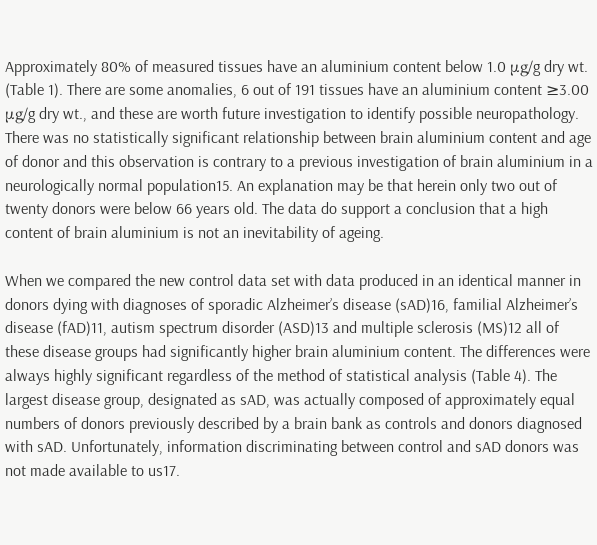Approximately 80% of measured tissues have an aluminium content below 1.0 μg/g dry wt. (Table 1). There are some anomalies, 6 out of 191 tissues have an aluminium content ≥3.00 μg/g dry wt., and these are worth future investigation to identify possible neuropathology. There was no statistically significant relationship between brain aluminium content and age of donor and this observation is contrary to a previous investigation of brain aluminium in a neurologically normal population15. An explanation may be that herein only two out of twenty donors were below 66 years old. The data do support a conclusion that a high content of brain aluminium is not an inevitability of ageing.

When we compared the new control data set with data produced in an identical manner in donors dying with diagnoses of sporadic Alzheimer’s disease (sAD)16, familial Alzheimer’s disease (fAD)11, autism spectrum disorder (ASD)13 and multiple sclerosis (MS)12 all of these disease groups had significantly higher brain aluminium content. The differences were always highly significant regardless of the method of statistical analysis (Table 4). The largest disease group, designated as sAD, was actually composed of approximately equal numbers of donors previously described by a brain bank as controls and donors diagnosed with sAD. Unfortunately, information discriminating between control and sAD donors was not made available to us17.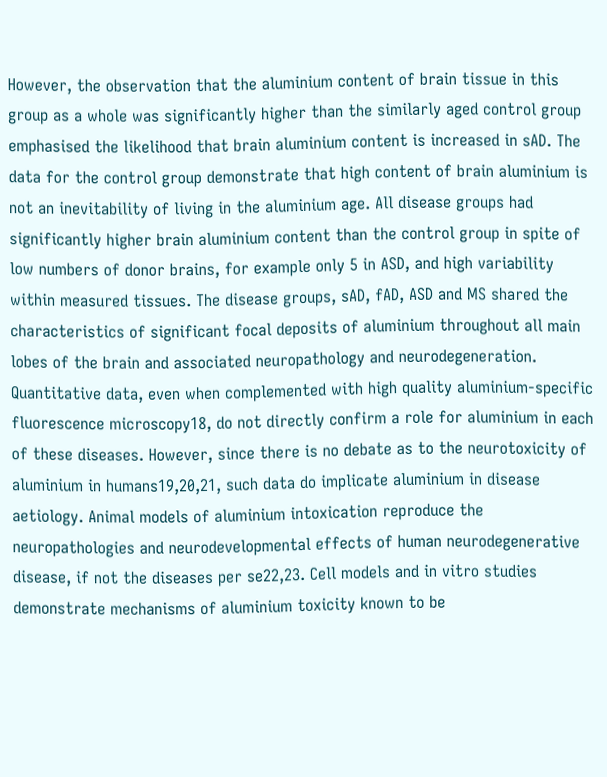However, the observation that the aluminium content of brain tissue in this group as a whole was significantly higher than the similarly aged control group emphasised the likelihood that brain aluminium content is increased in sAD. The data for the control group demonstrate that high content of brain aluminium is not an inevitability of living in the aluminium age. All disease groups had significantly higher brain aluminium content than the control group in spite of low numbers of donor brains, for example only 5 in ASD, and high variability within measured tissues. The disease groups, sAD, fAD, ASD and MS shared the characteristics of significant focal deposits of aluminium throughout all main lobes of the brain and associated neuropathology and neurodegeneration. Quantitative data, even when complemented with high quality aluminium-specific fluorescence microscopy18, do not directly confirm a role for aluminium in each of these diseases. However, since there is no debate as to the neurotoxicity of aluminium in humans19,20,21, such data do implicate aluminium in disease aetiology. Animal models of aluminium intoxication reproduce the neuropathologies and neurodevelopmental effects of human neurodegenerative disease, if not the diseases per se22,23. Cell models and in vitro studies demonstrate mechanisms of aluminium toxicity known to be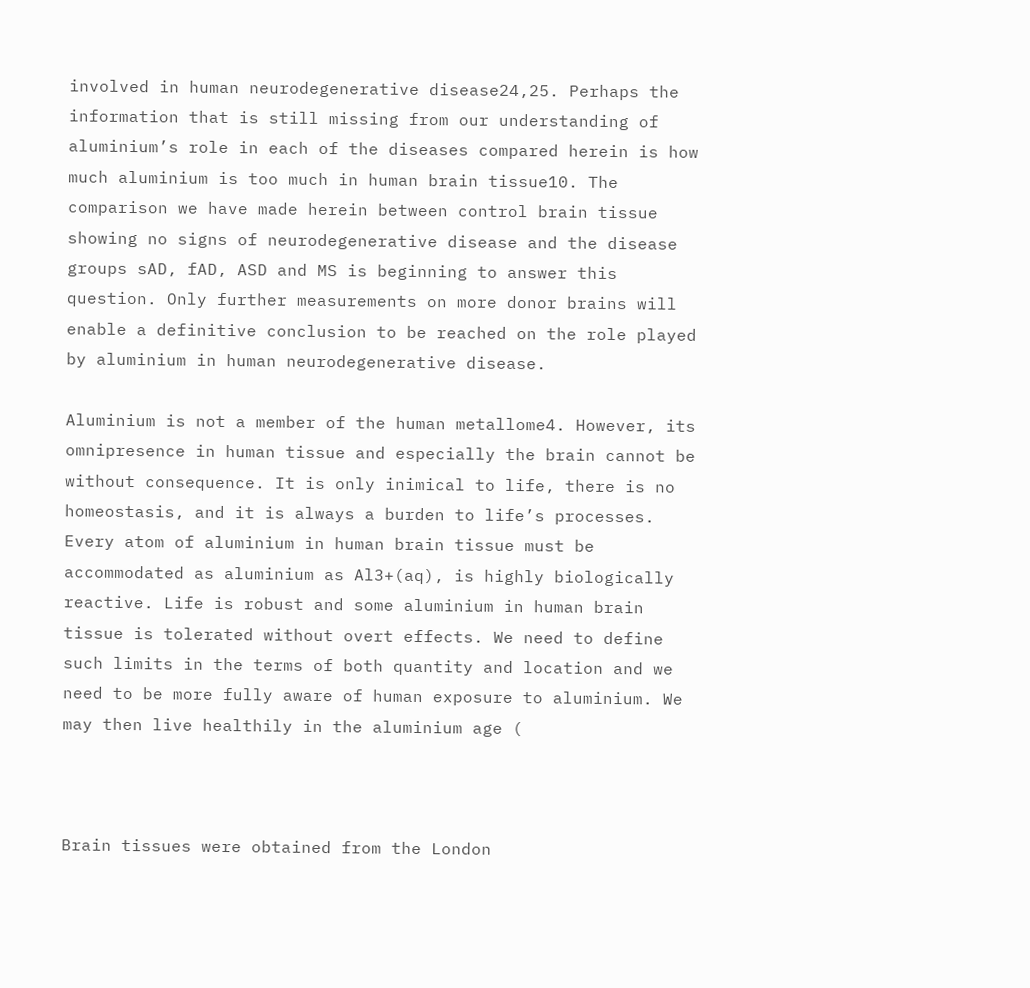involved in human neurodegenerative disease24,25. Perhaps the information that is still missing from our understanding of aluminium’s role in each of the diseases compared herein is how much aluminium is too much in human brain tissue10. The comparison we have made herein between control brain tissue showing no signs of neurodegenerative disease and the disease groups sAD, fAD, ASD and MS is beginning to answer this question. Only further measurements on more donor brains will enable a definitive conclusion to be reached on the role played by aluminium in human neurodegenerative disease.

Aluminium is not a member of the human metallome4. However, its omnipresence in human tissue and especially the brain cannot be without consequence. It is only inimical to life, there is no homeostasis, and it is always a burden to life’s processes. Every atom of aluminium in human brain tissue must be accommodated as aluminium as Al3+(aq), is highly biologically reactive. Life is robust and some aluminium in human brain tissue is tolerated without overt effects. We need to define such limits in the terms of both quantity and location and we need to be more fully aware of human exposure to aluminium. We may then live healthily in the aluminium age (



Brain tissues were obtained from the London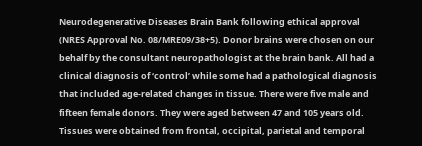Neurodegenerative Diseases Brain Bank following ethical approval (NRES Approval No. 08/MRE09/38+5). Donor brains were chosen on our behalf by the consultant neuropathologist at the brain bank. All had a clinical diagnosis of ‘control’ while some had a pathological diagnosis that included age-related changes in tissue. There were five male and fifteen female donors. They were aged between 47 and 105 years old. Tissues were obtained from frontal, occipital, parietal and temporal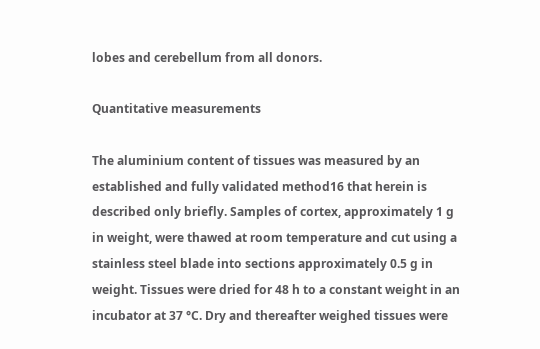lobes and cerebellum from all donors.

Quantitative measurements

The aluminium content of tissues was measured by an established and fully validated method16 that herein is described only briefly. Samples of cortex, approximately 1 g in weight, were thawed at room temperature and cut using a stainless steel blade into sections approximately 0.5 g in weight. Tissues were dried for 48 h to a constant weight in an incubator at 37 °C. Dry and thereafter weighed tissues were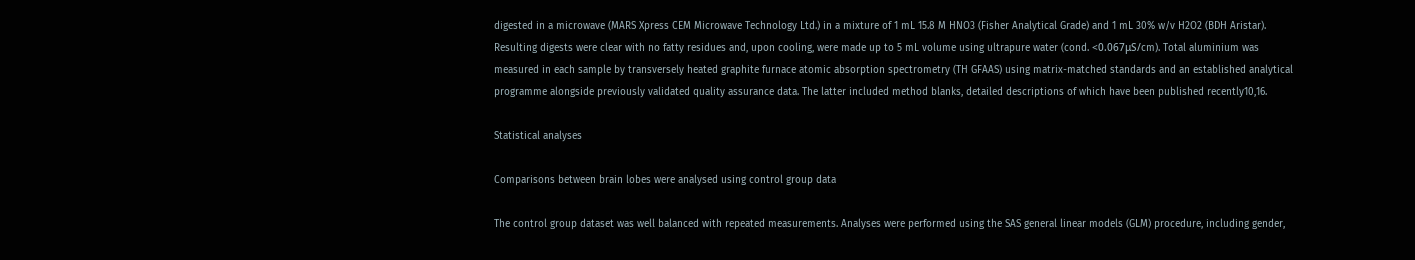digested in a microwave (MARS Xpress CEM Microwave Technology Ltd.) in a mixture of 1 mL 15.8 M HNO3 (Fisher Analytical Grade) and 1 mL 30% w/v H2O2 (BDH Aristar). Resulting digests were clear with no fatty residues and, upon cooling, were made up to 5 mL volume using ultrapure water (cond. <0.067μS/cm). Total aluminium was measured in each sample by transversely heated graphite furnace atomic absorption spectrometry (TH GFAAS) using matrix-matched standards and an established analytical programme alongside previously validated quality assurance data. The latter included method blanks, detailed descriptions of which have been published recently10,16.

Statistical analyses

Comparisons between brain lobes were analysed using control group data

The control group dataset was well balanced with repeated measurements. Analyses were performed using the SAS general linear models (GLM) procedure, including gender,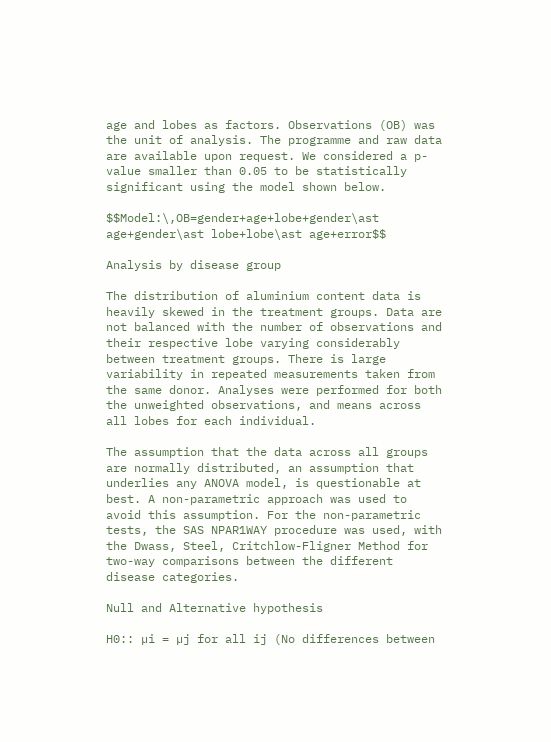age and lobes as factors. Observations (OB) was the unit of analysis. The programme and raw data are available upon request. We considered a p-value smaller than 0.05 to be statistically significant using the model shown below.

$$Model:\,OB=gender+age+lobe+gender\ast age+gender\ast lobe+lobe\ast age+error$$

Analysis by disease group

The distribution of aluminium content data is heavily skewed in the treatment groups. Data are not balanced with the number of observations and their respective lobe varying considerably between treatment groups. There is large variability in repeated measurements taken from the same donor. Analyses were performed for both the unweighted observations, and means across all lobes for each individual.

The assumption that the data across all groups are normally distributed, an assumption that underlies any ANOVA model, is questionable at best. A non-parametric approach was used to avoid this assumption. For the non-parametric tests, the SAS NPAR1WAY procedure was used, with the Dwass, Steel, Critchlow-Fligner Method for two-way comparisons between the different disease categories.

Null and Alternative hypothesis

H0:: µi = µj for all ij (No differences between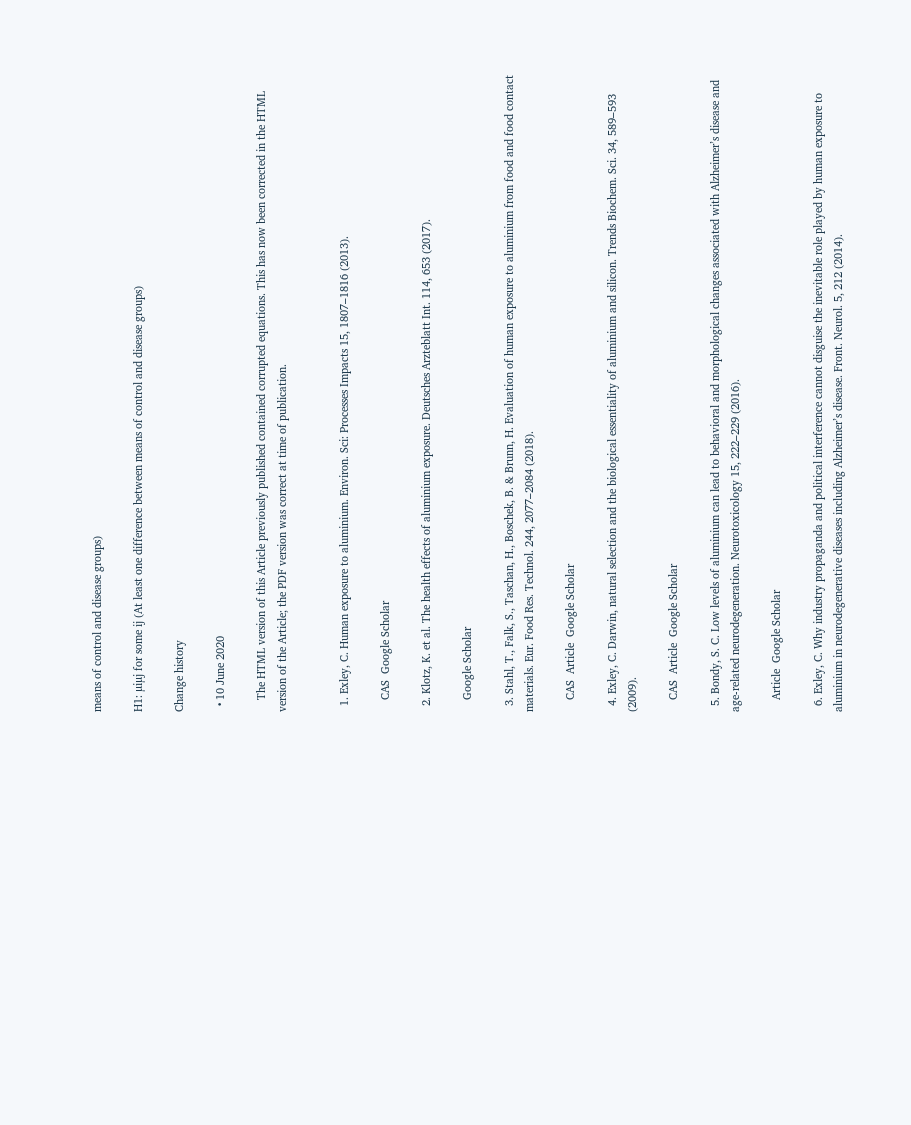means of control and disease groups)

H1: µiµj for some ij (At least one difference between means of control and disease groups)

Change history

  • 10 June 2020

    The HTML version of this Article previously published contained corrupted equations. This has now been corrected in the HTML version of the Article; the PDF version was correct at time of publication.


  1. Exley, C. Human exposure to aluminium. Environ. Sci: Processes Impacts 15, 1807–1816 (2013).

    CAS  Google Scholar

  2. Klotz, K. et al. The health effects of aluminium exposure. Deutsches Arzteblatt Int. 114, 653 (2017).

    Google Scholar

  3. Stahl, T., Falk, S., Taschan, H., Boschek, B. & Brunn, H. Evaluation of human exposure to aluminium from food and food contact materials. Eur. Food Res. Technol. 244, 2077–2084 (2018).

    CAS  Article  Google Scholar

  4. Exley, C. Darwin, natural selection and the biological essentiality of aluminium and silicon. Trends Biochem. Sci. 34, 589–593 (2009).

    CAS  Article  Google Scholar

  5. Bondy, S. C. Low levels of aluminium can lead to behavioral and morphological changes associated with Alzheimer’s disease and age-related neurodegeneration. Neurotoxicology 15, 222–229 (2016).

    Article  Google Scholar

  6. Exley, C. Why industry propaganda and political interference cannot disguise the inevitable role played by human exposure to aluminium in neurodegenerative diseases including Alzheimer’s disease. Front. Neurol. 5, 212 (2014).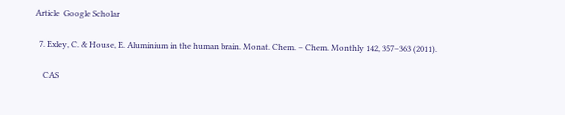Article  Google Scholar

  7. Exley, C. & House, E. Aluminium in the human brain. Monat. Chem. – Chem. Monthly 142, 357–363 (2011).

    CAS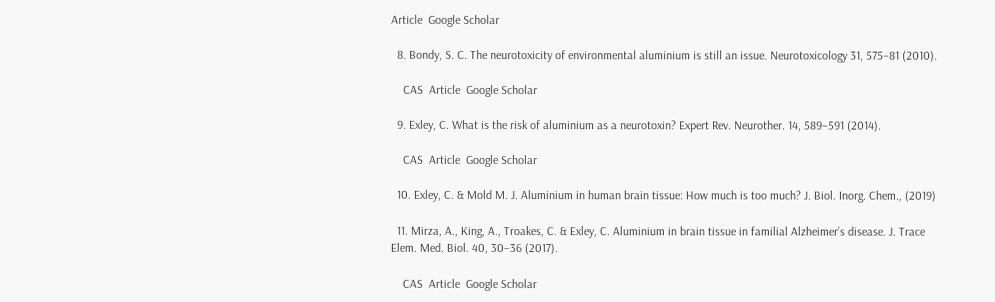Article  Google Scholar

  8. Bondy, S. C. The neurotoxicity of environmental aluminium is still an issue. Neurotoxicology 31, 575–81 (2010).

    CAS  Article  Google Scholar

  9. Exley, C. What is the risk of aluminium as a neurotoxin? Expert Rev. Neurother. 14, 589–591 (2014).

    CAS  Article  Google Scholar

  10. Exley, C. & Mold M. J. Aluminium in human brain tissue: How much is too much? J. Biol. Inorg. Chem., (2019)

  11. Mirza, A., King, A., Troakes, C. & Exley, C. Aluminium in brain tissue in familial Alzheimer’s disease. J. Trace Elem. Med. Biol. 40, 30–36 (2017).

    CAS  Article  Google Scholar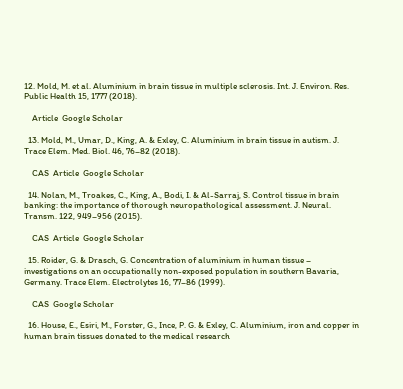12. Mold, M. et al. Aluminium in brain tissue in multiple sclerosis. Int. J. Environ. Res. Public Health 15, 1777 (2018).

    Article  Google Scholar

  13. Mold, M., Umar, D., King, A. & Exley, C. Aluminium in brain tissue in autism. J. Trace Elem. Med. Biol. 46, 76–82 (2018).

    CAS  Article  Google Scholar

  14. Nolan, M., Troakes, C., King, A., Bodi, I. & Al-Sarraj, S. Control tissue in brain banking: the importance of thorough neuropathological assessment. J. Neural. Transm. 122, 949–956 (2015).

    CAS  Article  Google Scholar

  15. Roider, G. & Drasch, G. Concentration of aluminium in human tissue – investigations on an occupationally non-exposed population in southern Bavaria, Germany. Trace Elem. Electrolytes 16, 77–86 (1999).

    CAS  Google Scholar

  16. House, E., Esiri, M., Forster, G., Ince, P. G. & Exley, C. Aluminium, iron and copper in human brain tissues donated to the medical research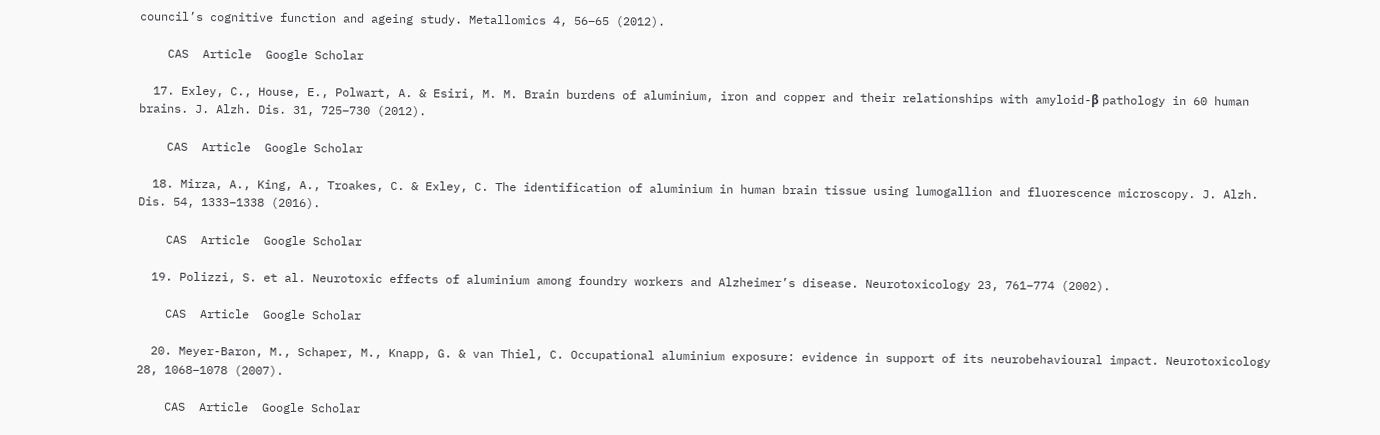council’s cognitive function and ageing study. Metallomics 4, 56–65 (2012).

    CAS  Article  Google Scholar

  17. Exley, C., House, E., Polwart, A. & Esiri, M. M. Brain burdens of aluminium, iron and copper and their relationships with amyloid-β pathology in 60 human brains. J. Alzh. Dis. 31, 725–730 (2012).

    CAS  Article  Google Scholar

  18. Mirza, A., King, A., Troakes, C. & Exley, C. The identification of aluminium in human brain tissue using lumogallion and fluorescence microscopy. J. Alzh. Dis. 54, 1333–1338 (2016).

    CAS  Article  Google Scholar

  19. Polizzi, S. et al. Neurotoxic effects of aluminium among foundry workers and Alzheimer’s disease. Neurotoxicology 23, 761–774 (2002).

    CAS  Article  Google Scholar

  20. Meyer-Baron, M., Schaper, M., Knapp, G. & van Thiel, C. Occupational aluminium exposure: evidence in support of its neurobehavioural impact. Neurotoxicology 28, 1068–1078 (2007).

    CAS  Article  Google Scholar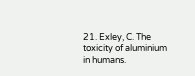21. Exley, C. The toxicity of aluminium in humans.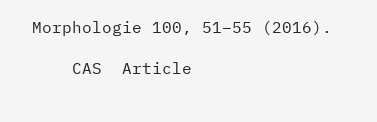Morphologie 100, 51–55 (2016).

    CAS  Article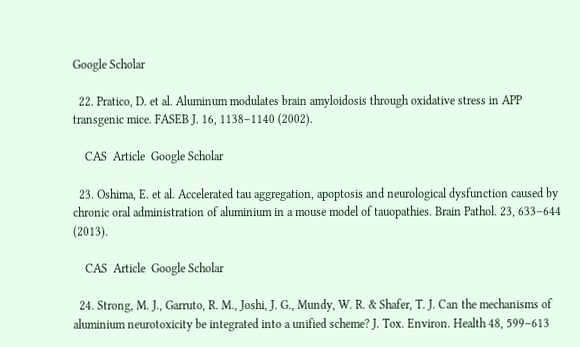Google Scholar

  22. Pratico, D. et al. Aluminum modulates brain amyloidosis through oxidative stress in APP transgenic mice. FASEB J. 16, 1138–1140 (2002).

    CAS  Article  Google Scholar

  23. Oshima, E. et al. Accelerated tau aggregation, apoptosis and neurological dysfunction caused by chronic oral administration of aluminium in a mouse model of tauopathies. Brain Pathol. 23, 633–644 (2013).

    CAS  Article  Google Scholar

  24. Strong, M. J., Garruto, R. M., Joshi, J. G., Mundy, W. R. & Shafer, T. J. Can the mechanisms of aluminium neurotoxicity be integrated into a unified scheme? J. Tox. Environ. Health 48, 599–613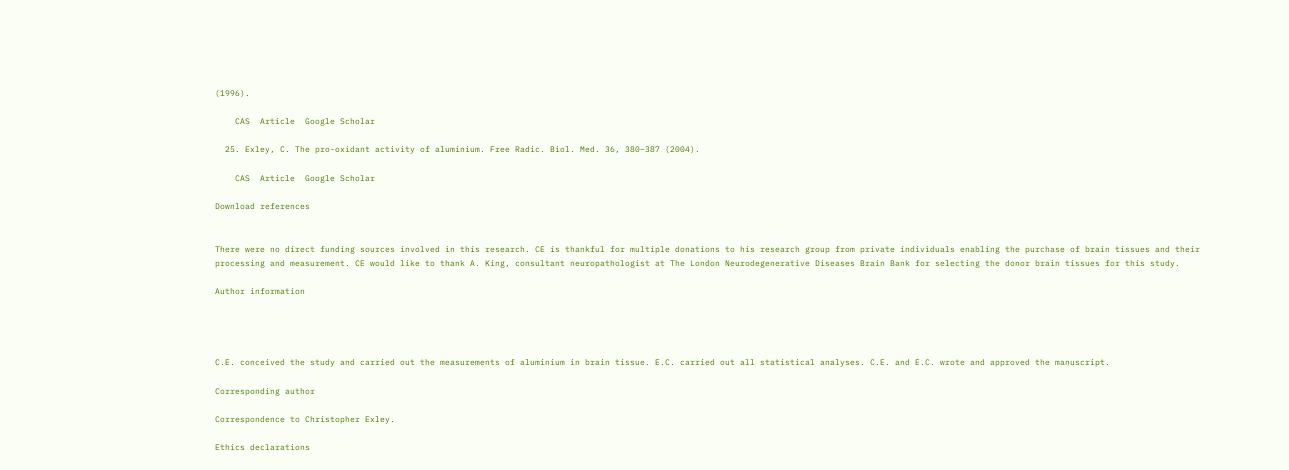(1996).

    CAS  Article  Google Scholar

  25. Exley, C. The pro-oxidant activity of aluminium. Free Radic. Biol. Med. 36, 380–387 (2004).

    CAS  Article  Google Scholar

Download references


There were no direct funding sources involved in this research. CE is thankful for multiple donations to his research group from private individuals enabling the purchase of brain tissues and their processing and measurement. CE would like to thank A. King, consultant neuropathologist at The London Neurodegenerative Diseases Brain Bank for selecting the donor brain tissues for this study.

Author information




C.E. conceived the study and carried out the measurements of aluminium in brain tissue. E.C. carried out all statistical analyses. C.E. and E.C. wrote and approved the manuscript.

Corresponding author

Correspondence to Christopher Exley.

Ethics declarations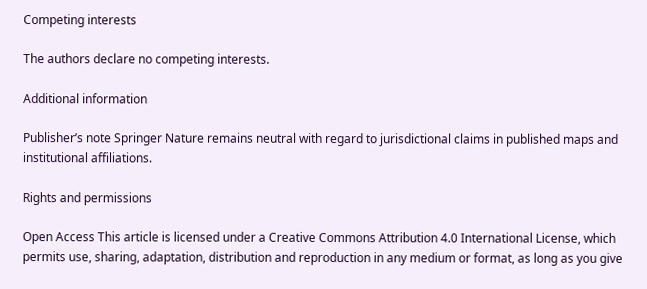Competing interests

The authors declare no competing interests.

Additional information

Publisher’s note Springer Nature remains neutral with regard to jurisdictional claims in published maps and institutional affiliations.

Rights and permissions

Open Access This article is licensed under a Creative Commons Attribution 4.0 International License, which permits use, sharing, adaptation, distribution and reproduction in any medium or format, as long as you give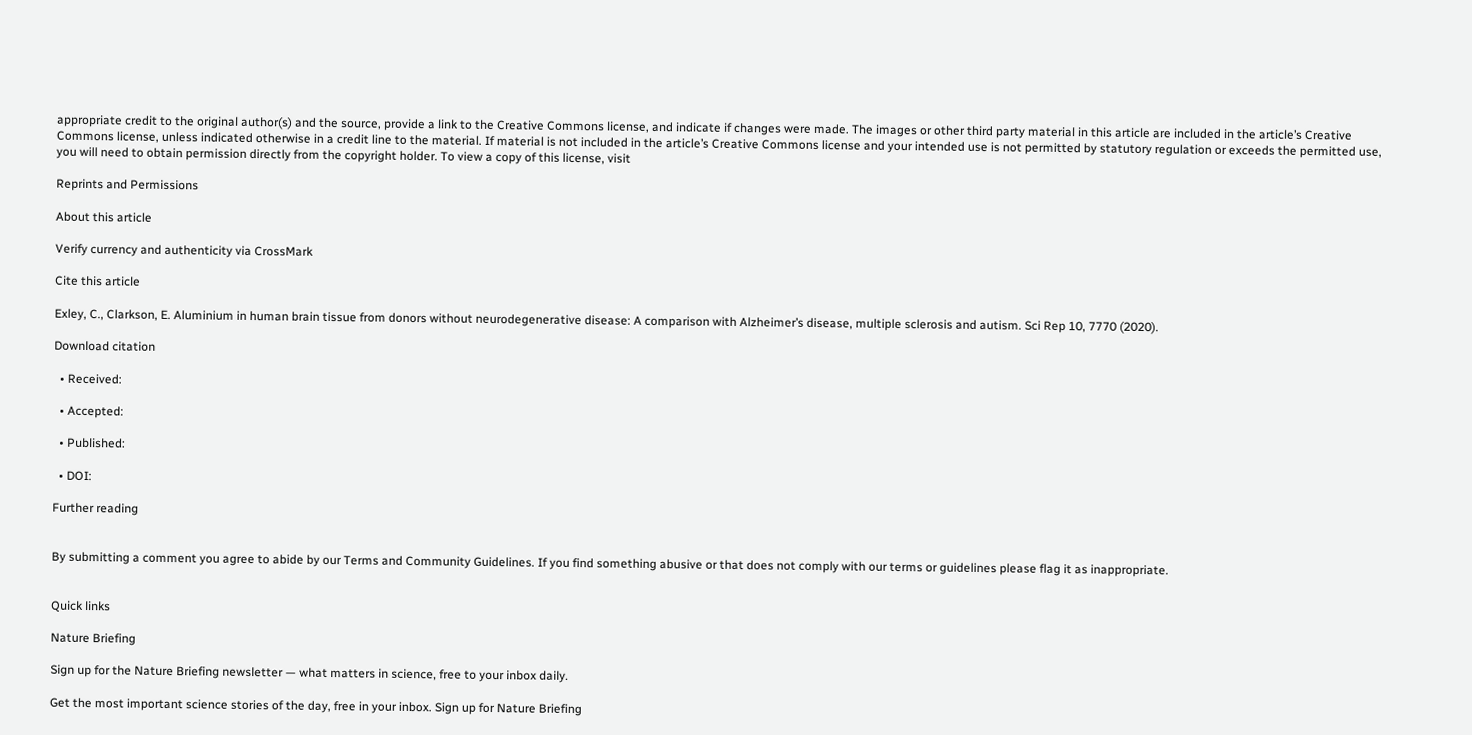appropriate credit to the original author(s) and the source, provide a link to the Creative Commons license, and indicate if changes were made. The images or other third party material in this article are included in the article’s Creative Commons license, unless indicated otherwise in a credit line to the material. If material is not included in the article’s Creative Commons license and your intended use is not permitted by statutory regulation or exceeds the permitted use, you will need to obtain permission directly from the copyright holder. To view a copy of this license, visit

Reprints and Permissions

About this article

Verify currency and authenticity via CrossMark

Cite this article

Exley, C., Clarkson, E. Aluminium in human brain tissue from donors without neurodegenerative disease: A comparison with Alzheimer’s disease, multiple sclerosis and autism. Sci Rep 10, 7770 (2020).

Download citation

  • Received:

  • Accepted:

  • Published:

  • DOI:

Further reading


By submitting a comment you agree to abide by our Terms and Community Guidelines. If you find something abusive or that does not comply with our terms or guidelines please flag it as inappropriate.


Quick links

Nature Briefing

Sign up for the Nature Briefing newsletter — what matters in science, free to your inbox daily.

Get the most important science stories of the day, free in your inbox. Sign up for Nature Briefing